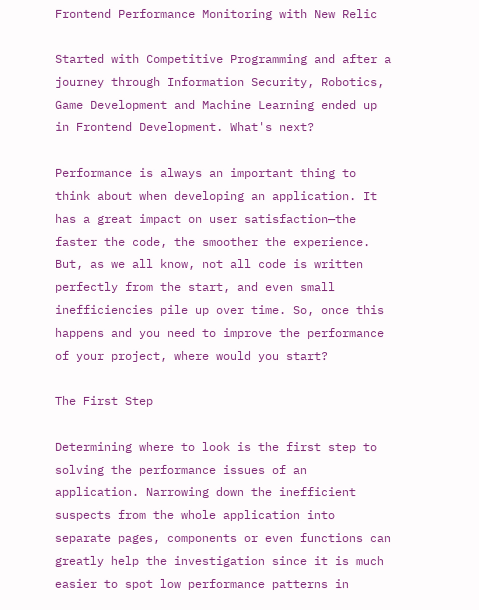Frontend Performance Monitoring with New Relic

Started with Competitive Programming and after a journey through Information Security, Robotics, Game Development and Machine Learning ended up in Frontend Development. What's next?

Performance is always an important thing to think about when developing an application. It has a great impact on user satisfaction—the faster the code, the smoother the experience. But, as we all know, not all code is written perfectly from the start, and even small inefficiencies pile up over time. So, once this happens and you need to improve the performance of your project, where would you start?

The First Step

Determining where to look is the first step to solving the performance issues of an application. Narrowing down the inefficient suspects from the whole application into separate pages, components or even functions can greatly help the investigation since it is much easier to spot low performance patterns in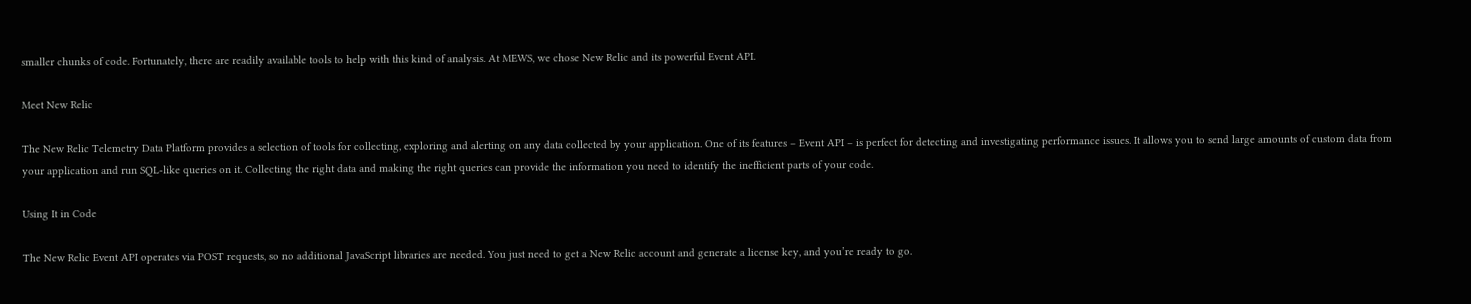smaller chunks of code. Fortunately, there are readily available tools to help with this kind of analysis. At MEWS, we chose New Relic and its powerful Event API.

Meet New Relic

The New Relic Telemetry Data Platform provides a selection of tools for collecting, exploring and alerting on any data collected by your application. One of its features – Event API – is perfect for detecting and investigating performance issues. It allows you to send large amounts of custom data from your application and run SQL-like queries on it. Collecting the right data and making the right queries can provide the information you need to identify the inefficient parts of your code.

Using It in Code

The New Relic Event API operates via POST requests, so no additional JavaScript libraries are needed. You just need to get a New Relic account and generate a license key, and you’re ready to go.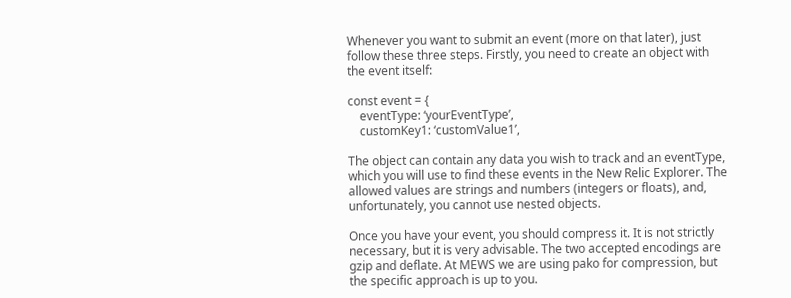Whenever you want to submit an event (more on that later), just follow these three steps. Firstly, you need to create an object with the event itself:

const event = {
    eventType: ‘yourEventType’,
    customKey1: ‘customValue1’,

The object can contain any data you wish to track and an eventType, which you will use to find these events in the New Relic Explorer. The allowed values are strings and numbers (integers or floats), and, unfortunately, you cannot use nested objects.

Once you have your event, you should compress it. It is not strictly necessary, but it is very advisable. The two accepted encodings are gzip and deflate. At MEWS we are using pako for compression, but the specific approach is up to you.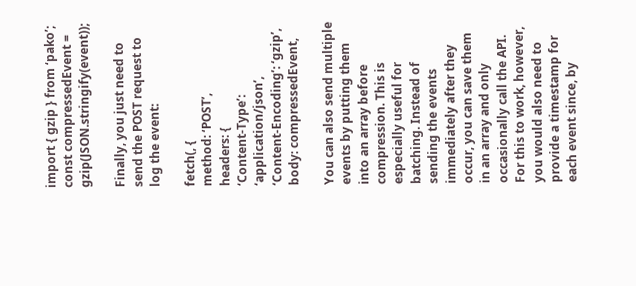import { gzip } from ‘pako’;
const compressedEvent = gzip(JSON.stringify(event));

Finally, you just need to send the POST request to log the event:

fetch(, {
method: ‘POST’,
headers: {
‘Content-Type’: ‘application/json’,
‘Content-Encoding’: ‘gzip’,
body: compressedEvent,

You can also send multiple events by putting them into an array before compression. This is especially useful for batching. Instead of sending the events immediately after they occur, you can save them in an array and only occasionally call the API. For this to work, however, you would also need to provide a timestamp for each event since, by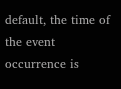default, the time of the event occurrence is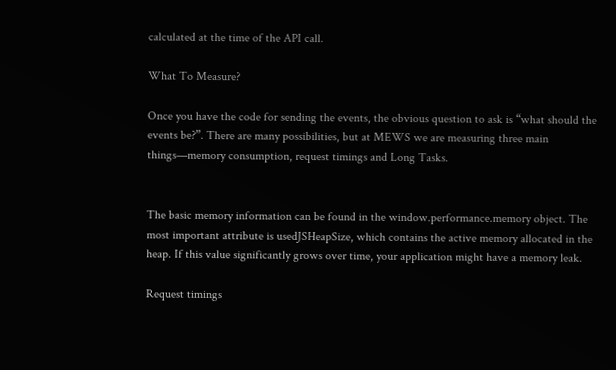calculated at the time of the API call.

What To Measure?

Once you have the code for sending the events, the obvious question to ask is “what should the events be?”. There are many possibilities, but at MEWS we are measuring three main things—memory consumption, request timings and Long Tasks.


The basic memory information can be found in the window.performance.memory object. The most important attribute is usedJSHeapSize, which contains the active memory allocated in the heap. If this value significantly grows over time, your application might have a memory leak.

Request timings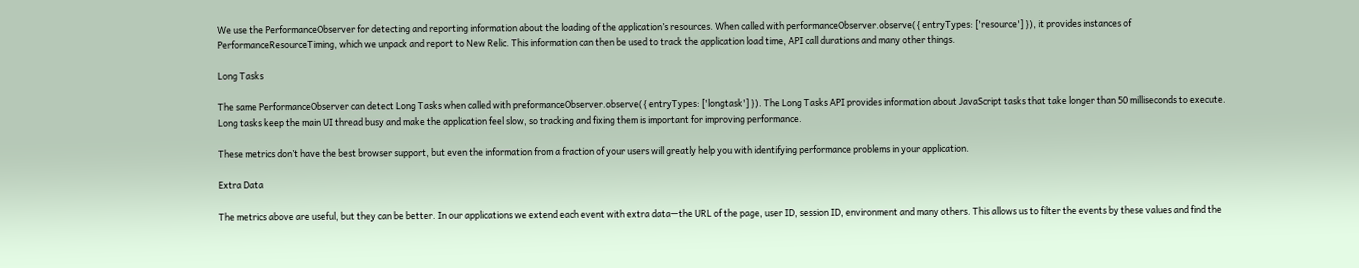We use the PerformanceObserver for detecting and reporting information about the loading of the application’s resources. When called with performanceObserver.observe({ entryTypes: ['resource'] }), it provides instances of PerformanceResourceTiming, which we unpack and report to New Relic. This information can then be used to track the application load time, API call durations and many other things.

Long Tasks

The same PerformanceObserver can detect Long Tasks when called with preformanceObserver.observe({ entryTypes: ['longtask'] }). The Long Tasks API provides information about JavaScript tasks that take longer than 50 milliseconds to execute. Long tasks keep the main UI thread busy and make the application feel slow, so tracking and fixing them is important for improving performance.

These metrics don’t have the best browser support, but even the information from a fraction of your users will greatly help you with identifying performance problems in your application.

Extra Data

The metrics above are useful, but they can be better. In our applications we extend each event with extra data—the URL of the page, user ID, session ID, environment and many others. This allows us to filter the events by these values and find the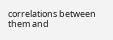correlations between them and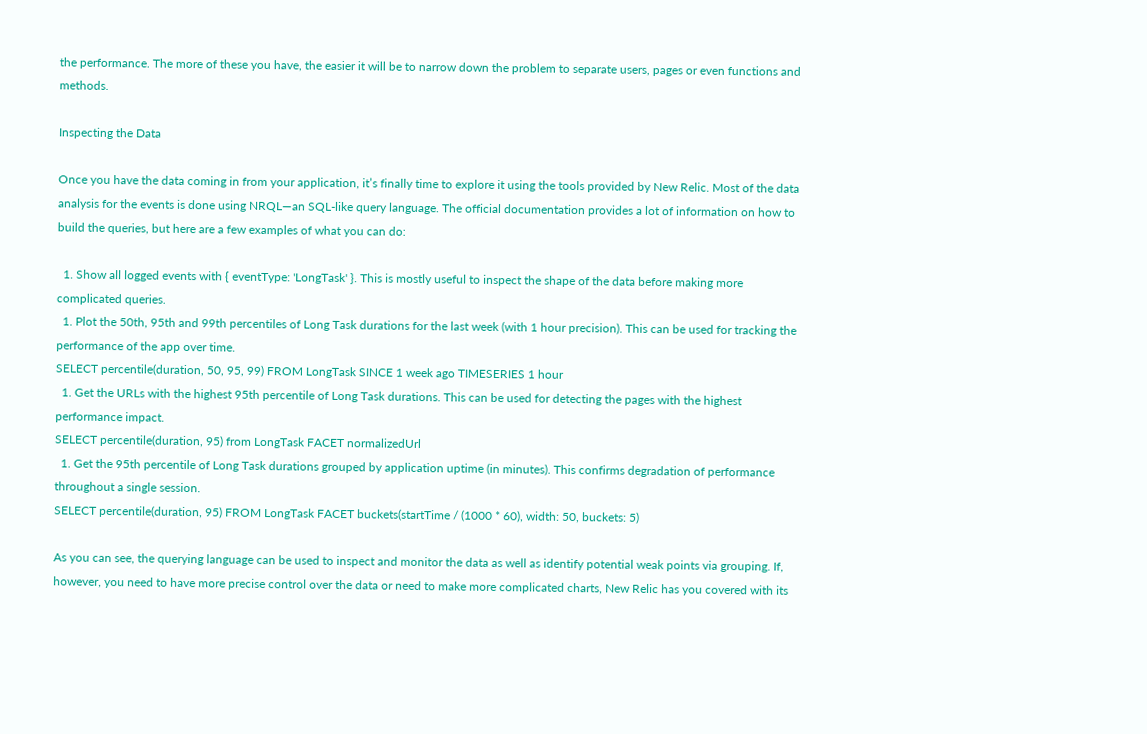the performance. The more of these you have, the easier it will be to narrow down the problem to separate users, pages or even functions and methods.

Inspecting the Data

Once you have the data coming in from your application, it’s finally time to explore it using the tools provided by New Relic. Most of the data analysis for the events is done using NRQL—an SQL-like query language. The official documentation provides a lot of information on how to build the queries, but here are a few examples of what you can do:

  1. Show all logged events with { eventType: 'LongTask' }. This is mostly useful to inspect the shape of the data before making more complicated queries.
  1. Plot the 50th, 95th and 99th percentiles of Long Task durations for the last week (with 1 hour precision). This can be used for tracking the performance of the app over time.
SELECT percentile(duration, 50, 95, 99) FROM LongTask SINCE 1 week ago TIMESERIES 1 hour
  1. Get the URLs with the highest 95th percentile of Long Task durations. This can be used for detecting the pages with the highest performance impact.
SELECT percentile(duration, 95) from LongTask FACET normalizedUrl
  1. Get the 95th percentile of Long Task durations grouped by application uptime (in minutes). This confirms degradation of performance throughout a single session.
SELECT percentile(duration, 95) FROM LongTask FACET buckets(startTime / (1000 * 60), width: 50, buckets: 5)

As you can see, the querying language can be used to inspect and monitor the data as well as identify potential weak points via grouping. If, however, you need to have more precise control over the data or need to make more complicated charts, New Relic has you covered with its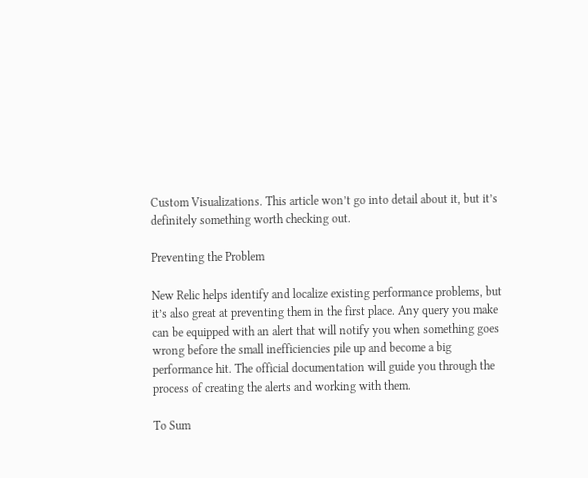Custom Visualizations. This article won’t go into detail about it, but it’s definitely something worth checking out.

Preventing the Problem

New Relic helps identify and localize existing performance problems, but it’s also great at preventing them in the first place. Any query you make can be equipped with an alert that will notify you when something goes wrong before the small inefficiencies pile up and become a big performance hit. The official documentation will guide you through the process of creating the alerts and working with them.

To Sum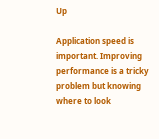Up

Application speed is important. Improving performance is a tricky problem but knowing where to look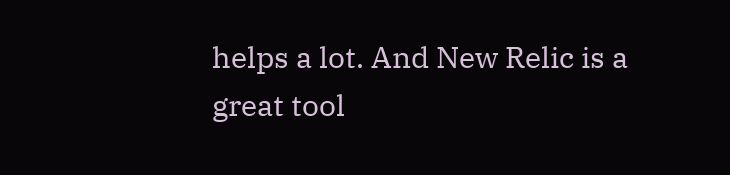helps a lot. And New Relic is a great tool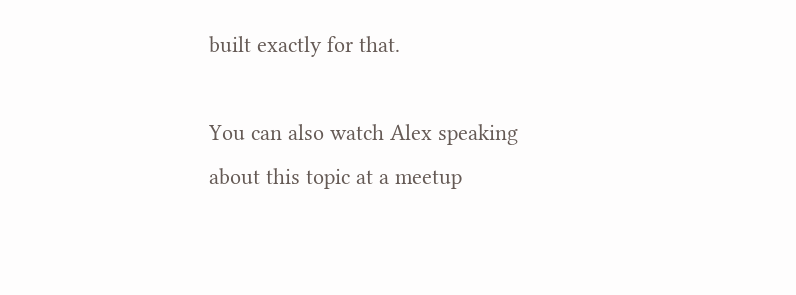built exactly for that.

You can also watch Alex speaking about this topic at a meetup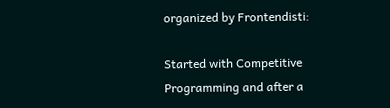organized by Frontendisti:

Started with Competitive Programming and after a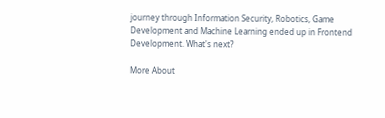journey through Information Security, Robotics, Game Development and Machine Learning ended up in Frontend Development. What's next?

More About